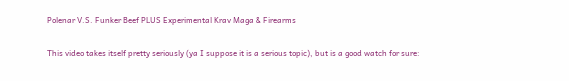Polenar V.S. Funker Beef PLUS Experimental Krav Maga & Firearms

This video takes itself pretty seriously (ya I suppose it is a serious topic), but is a good watch for sure: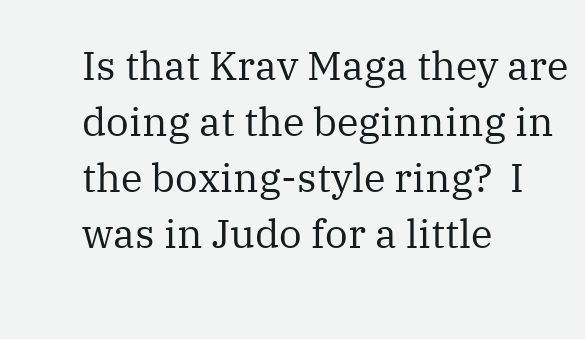Is that Krav Maga they are doing at the beginning in the boxing-style ring?  I was in Judo for a little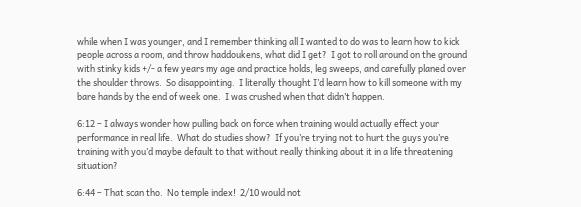while when I was younger, and I remember thinking all I wanted to do was to learn how to kick people across a room, and throw haddoukens, what did I get?  I got to roll around on the ground with stinky kids +/- a few years my age and practice holds, leg sweeps, and carefully planed over the shoulder throws.  So disappointing.  I literally thought I’d learn how to kill someone with my bare hands by the end of week one.  I was crushed when that didn’t happen.

6:12 – I always wonder how pulling back on force when training would actually effect your performance in real life.  What do studies show?  If you’re trying not to hurt the guys you’re training with you’d maybe default to that without really thinking about it in a life threatening situation?

6:44 – That scan tho.  No temple index!  2/10 would not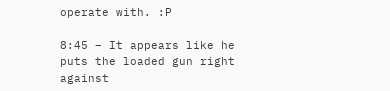operate with. :P

8:45 – It appears like he puts the loaded gun right against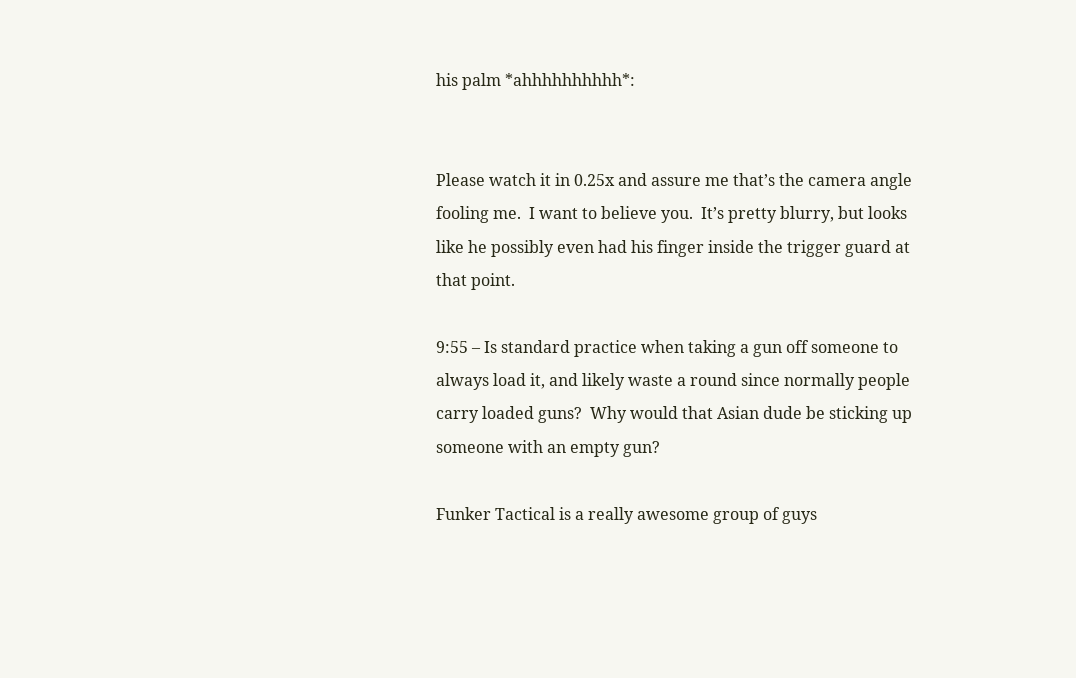his palm *ahhhhhhhhhh*:


Please watch it in 0.25x and assure me that’s the camera angle fooling me.  I want to believe you.  It’s pretty blurry, but looks like he possibly even had his finger inside the trigger guard at that point.

9:55 – Is standard practice when taking a gun off someone to always load it, and likely waste a round since normally people carry loaded guns?  Why would that Asian dude be sticking up someone with an empty gun?

Funker Tactical is a really awesome group of guys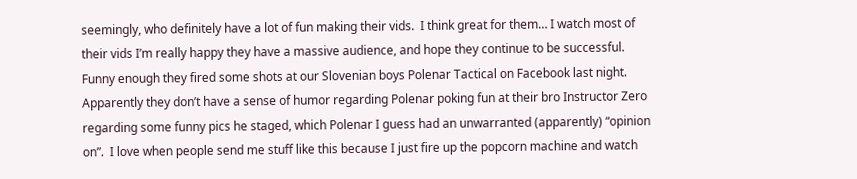seemingly, who definitely have a lot of fun making their vids.  I think great for them… I watch most of their vids I’m really happy they have a massive audience, and hope they continue to be successful.  Funny enough they fired some shots at our Slovenian boys Polenar Tactical on Facebook last night.  Apparently they don’t have a sense of humor regarding Polenar poking fun at their bro Instructor Zero regarding some funny pics he staged, which Polenar I guess had an unwarranted (apparently) “opinion on”.  I love when people send me stuff like this because I just fire up the popcorn machine and watch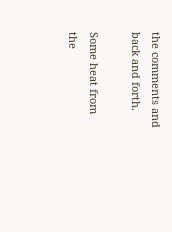the comments and back and forth.

Some heat from the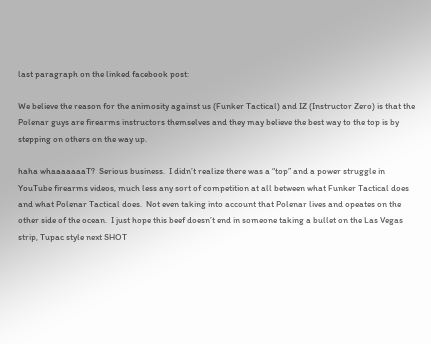last paragraph on the linked facebook post:

We believe the reason for the animosity against us (Funker Tactical) and IZ (Instructor Zero) is that the Polenar guys are firearms instructors themselves and they may believe the best way to the top is by stepping on others on the way up.

haha whaaaaaaaT?  Serious business.  I didn’t realize there was a “top” and a power struggle in YouTube firearms videos, much less any sort of competition at all between what Funker Tactical does and what Polenar Tactical does.  Not even taking into account that Polenar lives and opeates on the other side of the ocean.  I just hope this beef doesn’t end in someone taking a bullet on the Las Vegas strip, Tupac style next SHOT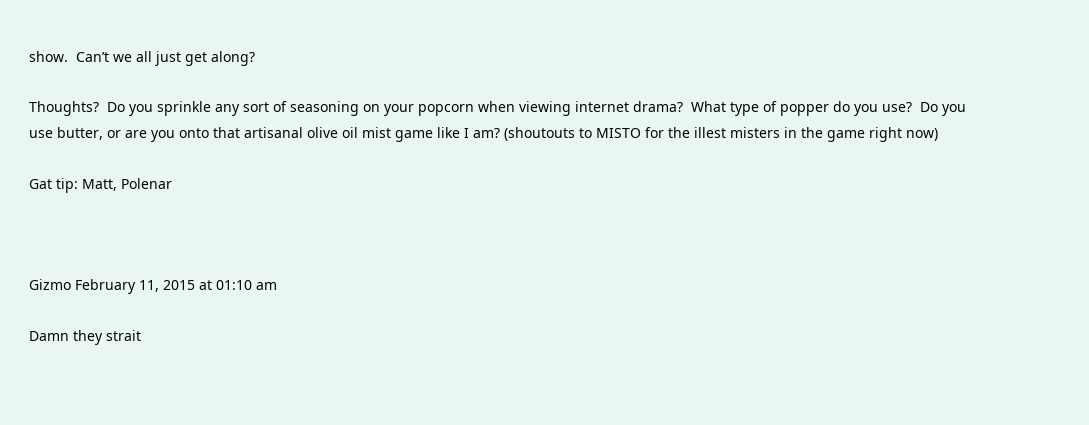show.  Can’t we all just get along?

Thoughts?  Do you sprinkle any sort of seasoning on your popcorn when viewing internet drama?  What type of popper do you use?  Do you use butter, or are you onto that artisanal olive oil mist game like I am? (shoutouts to MISTO for the illest misters in the game right now)

Gat tip: Matt, Polenar



Gizmo February 11, 2015 at 01:10 am

Damn they strait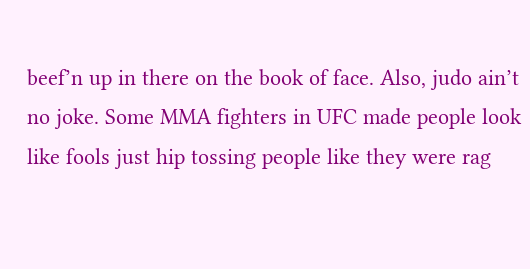beef’n up in there on the book of face. Also, judo ain’t no joke. Some MMA fighters in UFC made people look like fools just hip tossing people like they were rag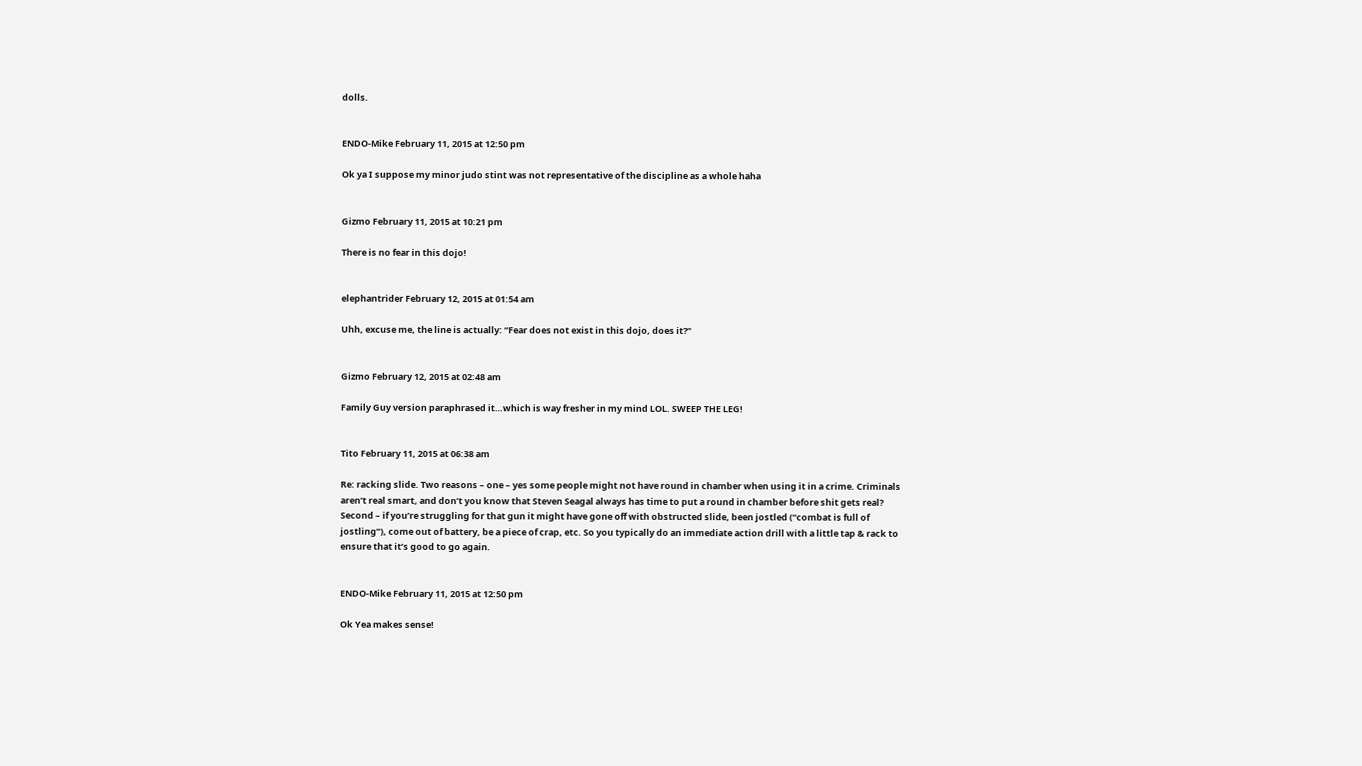dolls.


ENDO-Mike February 11, 2015 at 12:50 pm

Ok ya I suppose my minor judo stint was not representative of the discipline as a whole haha


Gizmo February 11, 2015 at 10:21 pm

There is no fear in this dojo!


elephantrider February 12, 2015 at 01:54 am

Uhh, excuse me, the line is actually: “Fear does not exist in this dojo, does it?”


Gizmo February 12, 2015 at 02:48 am

Family Guy version paraphrased it…which is way fresher in my mind LOL. SWEEP THE LEG!


Tito February 11, 2015 at 06:38 am

Re: racking slide. Two reasons – one – yes some people might not have round in chamber when using it in a crime. Criminals aren’t real smart, and don’t you know that Steven Seagal always has time to put a round in chamber before shit gets real? Second – if you’re struggling for that gun it might have gone off with obstructed slide, been jostled (“combat is full of jostling”), come out of battery, be a piece of crap, etc. So you typically do an immediate action drill with a little tap & rack to ensure that it’s good to go again.


ENDO-Mike February 11, 2015 at 12:50 pm

Ok Yea makes sense!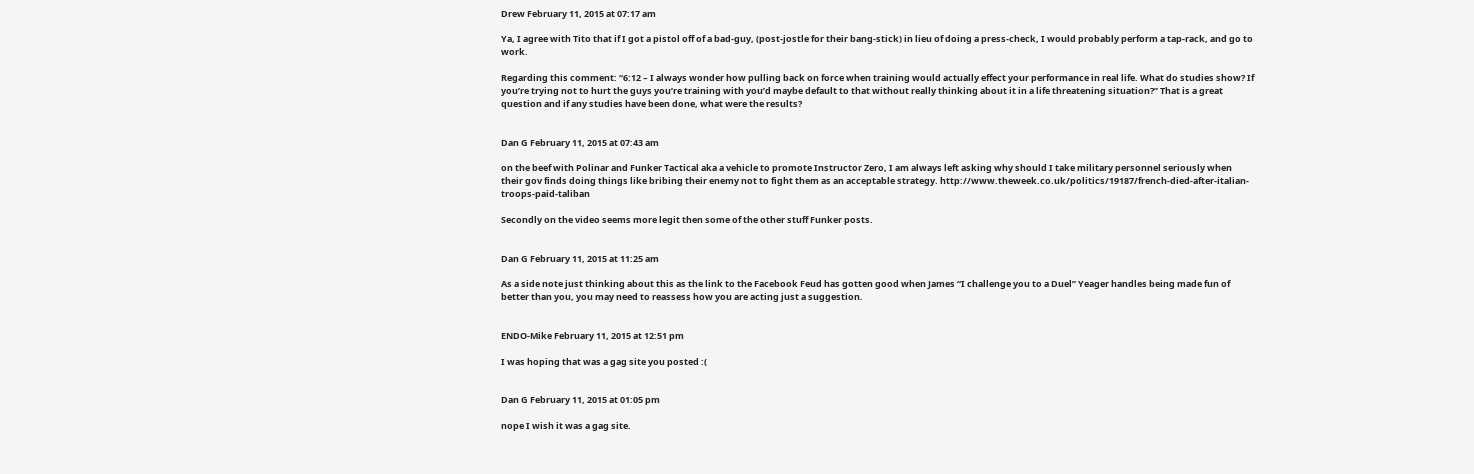Drew February 11, 2015 at 07:17 am

Ya, I agree with Tito that if I got a pistol off of a bad-guy, (post-jostle for their bang-stick) in lieu of doing a press-check, I would probably perform a tap-rack, and go to work.

Regarding this comment: “6:12 – I always wonder how pulling back on force when training would actually effect your performance in real life. What do studies show? If you’re trying not to hurt the guys you’re training with you’d maybe default to that without really thinking about it in a life threatening situation?” That is a great question and if any studies have been done, what were the results?


Dan G February 11, 2015 at 07:43 am

on the beef with Polinar and Funker Tactical aka a vehicle to promote Instructor Zero, I am always left asking why should I take military personnel seriously when their gov finds doing things like bribing their enemy not to fight them as an acceptable strategy. http://www.theweek.co.uk/politics/19187/french-died-after-italian-troops-paid-taliban

Secondly on the video seems more legit then some of the other stuff Funker posts.


Dan G February 11, 2015 at 11:25 am

As a side note just thinking about this as the link to the Facebook Feud has gotten good when James “I challenge you to a Duel” Yeager handles being made fun of better than you, you may need to reassess how you are acting just a suggestion.


ENDO-Mike February 11, 2015 at 12:51 pm

I was hoping that was a gag site you posted :(


Dan G February 11, 2015 at 01:05 pm

nope I wish it was a gag site.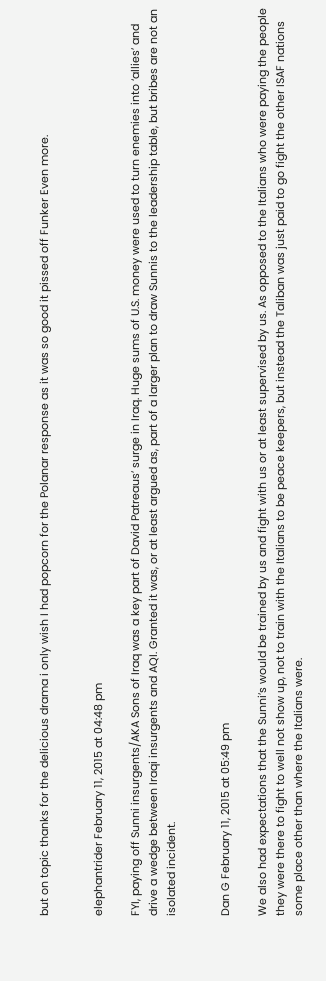but on topic thanks for the delicious drama i only wish I had popcorn for the Polanar response as it was so good it pissed off Funker Even more.


elephantrider February 11, 2015 at 04:48 pm

FYI, paying off Sunni insurgents/AKA Sons of Iraq was a key part of David Patreaus’ surge in Iraq. Huge sums of U.S. money were used to turn enemies into ‘allies’ and drive a wedge between Iraqi insurgents and AQI. Granted it was, or at least argued as, part of a larger plan to draw Sunnis to the leadership table, but bribes are not an isolated incident.


Dan G February 11, 2015 at 05:49 pm

We also had expectations that the Sunni’s would be trained by us and fight with us or at least supervised by us. As opposed to the Italians who were paying the people they were there to fight to well not show up, not to train with the Italians to be peace keepers, but instead the Taliban was just paid to go fight the other ISAF nations some place other than where the Italians were.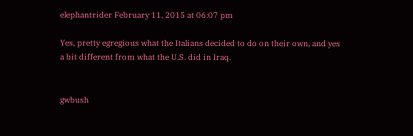elephantrider February 11, 2015 at 06:07 pm

Yes, pretty egregious what the Italians decided to do on their own, and yes a bit different from what the U.S. did in Iraq.


gwbush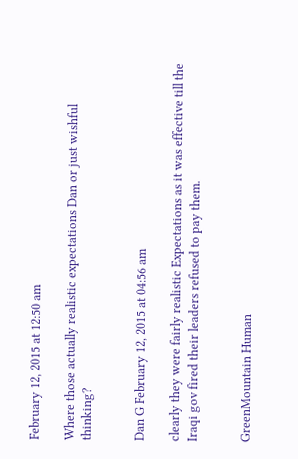February 12, 2015 at 12:50 am

Where those actually realistic expectations Dan or just wishful thinking?


Dan G February 12, 2015 at 04:56 am

clearly they were fairly realistic Expectations as it was effective till the Iraqi gov fired their leaders refused to pay them.


GreenMountain Human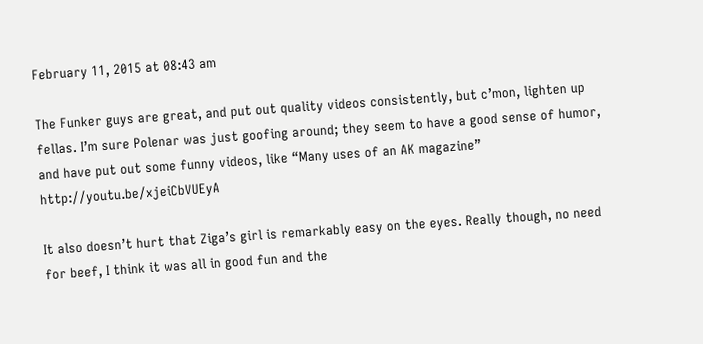February 11, 2015 at 08:43 am

The Funker guys are great, and put out quality videos consistently, but c’mon, lighten up fellas. I’m sure Polenar was just goofing around; they seem to have a good sense of humor, and have put out some funny videos, like “Many uses of an AK magazine” http://youtu.be/xjeiCbVUEyA

It also doesn’t hurt that Ziga’s girl is remarkably easy on the eyes. Really though, no need for beef, I think it was all in good fun and the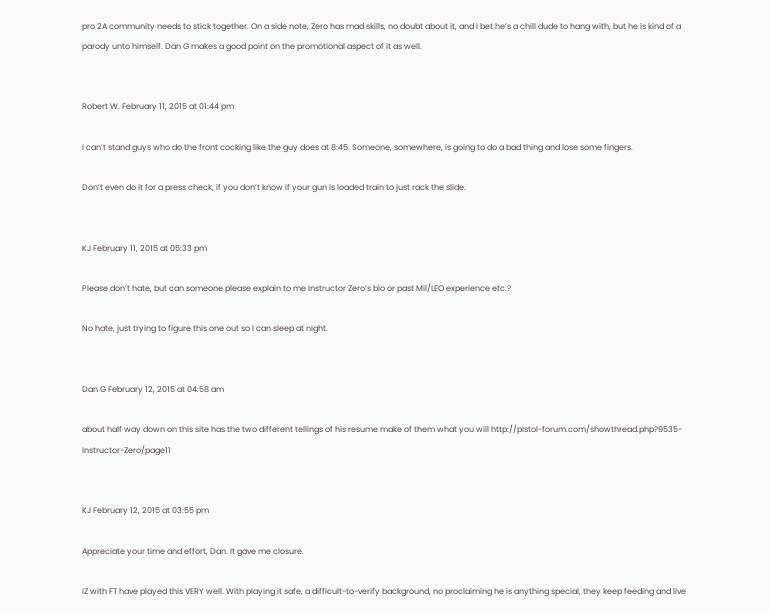pro 2A community needs to stick together. On a side note, Zero has mad skills, no doubt about it, and I bet he’s a chill dude to hang with, but he is kind of a parody unto himself. Dan G makes a good point on the promotional aspect of it as well.


Robert W. February 11, 2015 at 01:44 pm

I can’t stand guys who do the front cocking like the guy does at 8:45. Someone, somewhere, is going to do a bad thing and lose some fingers.

Don’t even do it for a press check, if you don’t know if your gun is loaded train to just rack the slide.


KJ February 11, 2015 at 05:33 pm

Please don’t hate, but can someone please explain to me Instructor Zero’s bio or past Mil/LEO experience etc.?

No hate, just trying to figure this one out so I can sleep at night.


Dan G February 12, 2015 at 04:58 am

about half way down on this site has the two different tellings of his resume make of them what you will http://pistol-forum.com/showthread.php?9535-Instructor-Zero/page11


KJ February 12, 2015 at 03:55 pm

Appreciate your time and effort, Dan. It gave me closure.

IZ with FT have played this VERY well. With playing it safe, a difficult-to-verify background, no proclaiming he is anything special, they keep feeding and live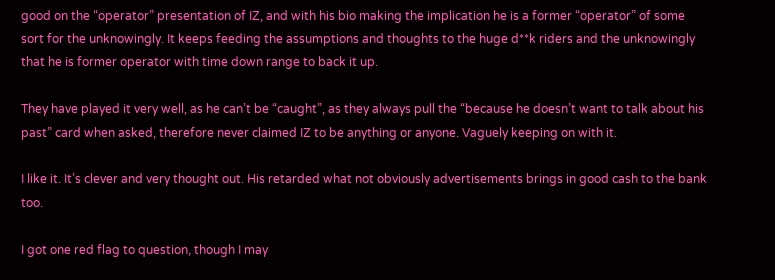good on the “operator” presentation of IZ, and with his bio making the implication he is a former “operator” of some sort for the unknowingly. It keeps feeding the assumptions and thoughts to the huge d**k riders and the unknowingly that he is former operator with time down range to back it up.

They have played it very well, as he can’t be “caught”, as they always pull the “because he doesn’t want to talk about his past” card when asked, therefore never claimed IZ to be anything or anyone. Vaguely keeping on with it.

I like it. It’s clever and very thought out. His retarded what not obviously advertisements brings in good cash to the bank too.

I got one red flag to question, though I may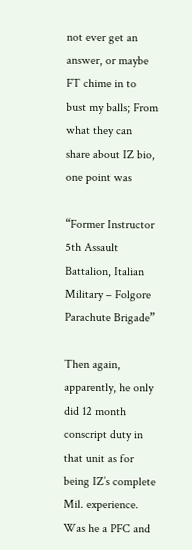not ever get an answer, or maybe FT chime in to bust my balls; From what they can share about IZ bio, one point was

“Former Instructor 5th Assault Battalion, Italian Military – Folgore Parachute Brigade”

Then again, apparently, he only did 12 month conscript duty in that unit as for being IZ’s complete Mil. experience. Was he a PFC and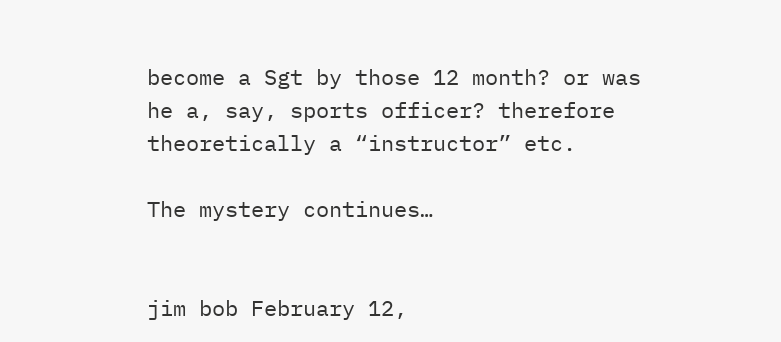become a Sgt by those 12 month? or was he a, say, sports officer? therefore theoretically a “instructor” etc.

The mystery continues…


jim bob February 12,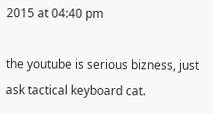2015 at 04:40 pm

the youtube is serious bizness, just ask tactical keyboard cat.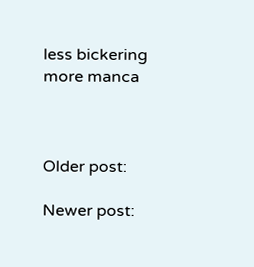less bickering more manca



Older post:

Newer post: